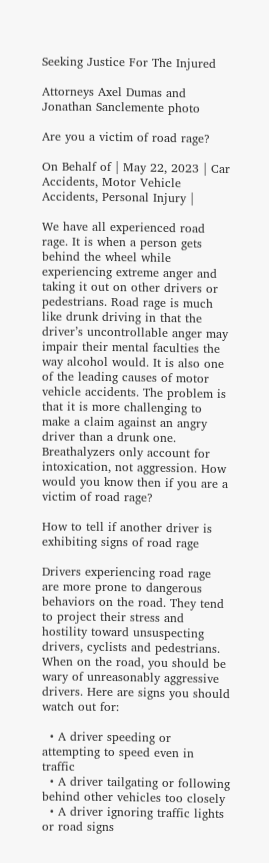Seeking Justice For The Injured

Attorneys Axel Dumas and Jonathan Sanclemente photo

Are you a victim of road rage?

On Behalf of | May 22, 2023 | Car Accidents, Motor Vehicle Accidents, Personal Injury |

We have all experienced road rage. It is when a person gets behind the wheel while experiencing extreme anger and taking it out on other drivers or pedestrians. Road rage is much like drunk driving in that the driver’s uncontrollable anger may impair their mental faculties the way alcohol would. It is also one of the leading causes of motor vehicle accidents. The problem is that it is more challenging to make a claim against an angry driver than a drunk one. Breathalyzers only account for intoxication, not aggression. How would you know then if you are a victim of road rage?

How to tell if another driver is exhibiting signs of road rage

Drivers experiencing road rage are more prone to dangerous behaviors on the road. They tend to project their stress and hostility toward unsuspecting drivers, cyclists and pedestrians. When on the road, you should be wary of unreasonably aggressive drivers. Here are signs you should watch out for:

  • A driver speeding or attempting to speed even in traffic
  • A driver tailgating or following behind other vehicles too closely
  • A driver ignoring traffic lights or road signs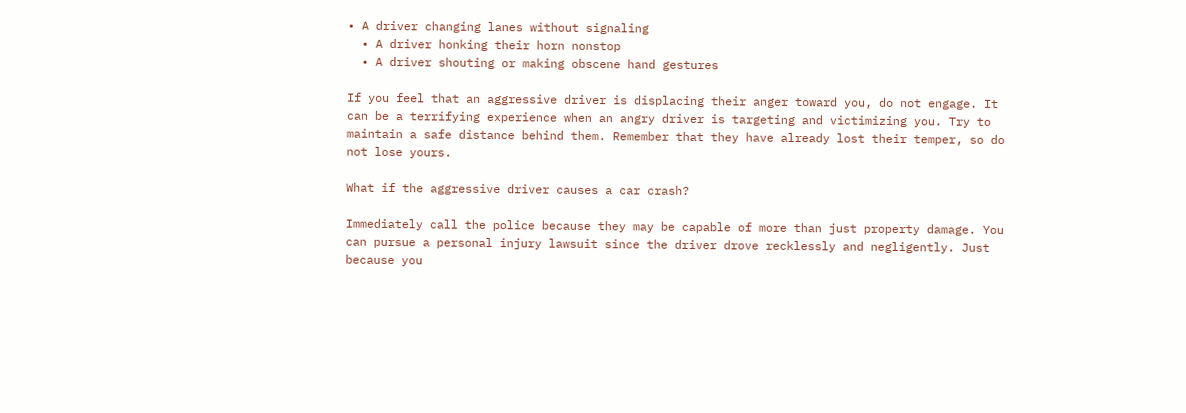• A driver changing lanes without signaling
  • A driver honking their horn nonstop
  • A driver shouting or making obscene hand gestures

If you feel that an aggressive driver is displacing their anger toward you, do not engage. It can be a terrifying experience when an angry driver is targeting and victimizing you. Try to maintain a safe distance behind them. Remember that they have already lost their temper, so do not lose yours.

What if the aggressive driver causes a car crash?

Immediately call the police because they may be capable of more than just property damage. You can pursue a personal injury lawsuit since the driver drove recklessly and negligently. Just because you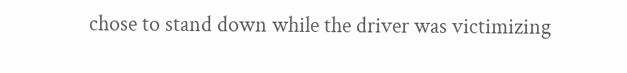chose to stand down while the driver was victimizing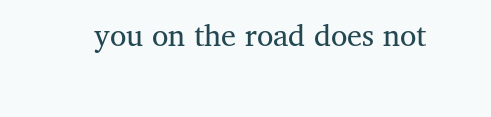you on the road does not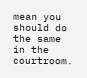mean you should do the same in the courtroom.